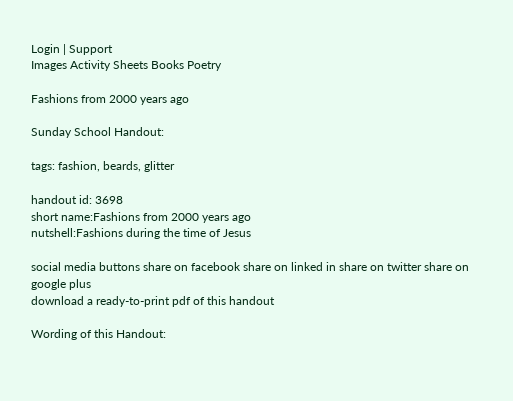Login | Support
Images Activity Sheets Books Poetry

Fashions from 2000 years ago

Sunday School Handout:

tags: fashion, beards, glitter

handout id: 3698
short name:Fashions from 2000 years ago
nutshell:Fashions during the time of Jesus

social media buttons share on facebook share on linked in share on twitter share on google plus
download a ready-to-print pdf of this handout

Wording of this Handout: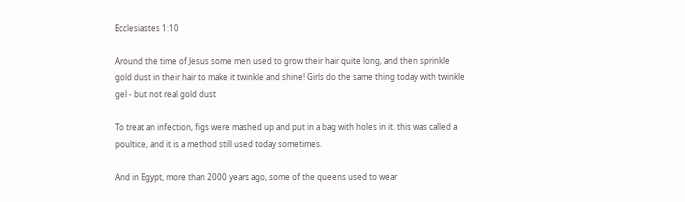Ecclesiastes 1:10

Around the time of Jesus some men used to grow their hair quite long, and then sprinkle gold dust in their hair to make it twinkle and shine! Girls do the same thing today with twinkle gel - but not real gold dust

To treat an infection, figs were mashed up and put in a bag with holes in it. this was called a poultice, and it is a method still used today sometimes.

And in Egypt, more than 2000 years ago, some of the queens used to wear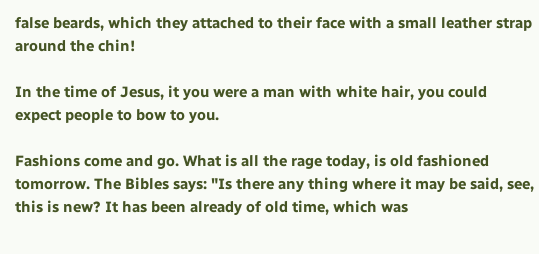false beards, which they attached to their face with a small leather strap around the chin!

In the time of Jesus, it you were a man with white hair, you could expect people to bow to you.

Fashions come and go. What is all the rage today, is old fashioned tomorrow. The Bibles says: "Is there any thing where it may be said, see, this is new? It has been already of old time, which was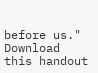before us."
Download this handout